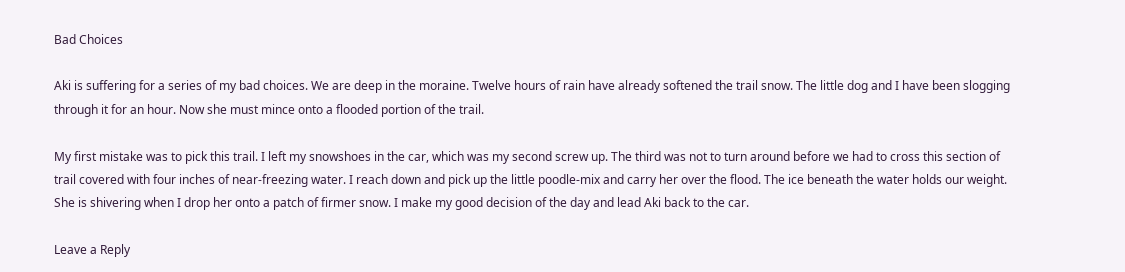Bad Choices

Aki is suffering for a series of my bad choices. We are deep in the moraine. Twelve hours of rain have already softened the trail snow. The little dog and I have been slogging through it for an hour. Now she must mince onto a flooded portion of the trail.

My first mistake was to pick this trail. I left my snowshoes in the car, which was my second screw up. The third was not to turn around before we had to cross this section of trail covered with four inches of near-freezing water. I reach down and pick up the little poodle-mix and carry her over the flood. The ice beneath the water holds our weight. She is shivering when I drop her onto a patch of firmer snow. I make my good decision of the day and lead Aki back to the car.

Leave a Reply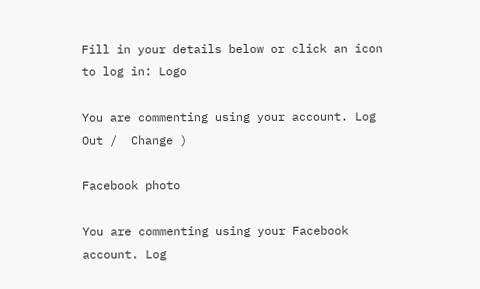Fill in your details below or click an icon to log in: Logo

You are commenting using your account. Log Out /  Change )

Facebook photo

You are commenting using your Facebook account. Log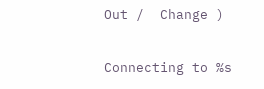Out /  Change )

Connecting to %s